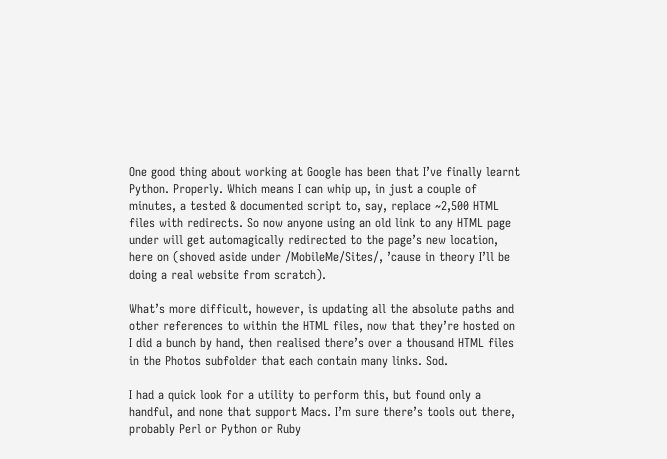One good thing about working at Google has been that I’ve finally learnt Python. Properly. Which means I can whip up, in just a couple of minutes, a tested & documented script to, say, replace ~2,500 HTML files with redirects. So now anyone using an old link to any HTML page under will get automagically redirected to the page’s new location, here on (shoved aside under /MobileMe/Sites/, ’cause in theory I’ll be doing a real website from scratch).

What’s more difficult, however, is updating all the absolute paths and other references to within the HTML files, now that they’re hosted on I did a bunch by hand, then realised there’s over a thousand HTML files in the Photos subfolder that each contain many links. Sod.

I had a quick look for a utility to perform this, but found only a handful, and none that support Macs. I’m sure there’s tools out there, probably Perl or Python or Ruby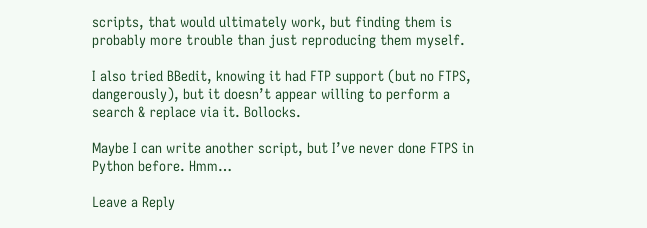scripts, that would ultimately work, but finding them is probably more trouble than just reproducing them myself.

I also tried BBedit, knowing it had FTP support (but no FTPS, dangerously), but it doesn’t appear willing to perform a search & replace via it. Bollocks.

Maybe I can write another script, but I’ve never done FTPS in Python before. Hmm…

Leave a Reply